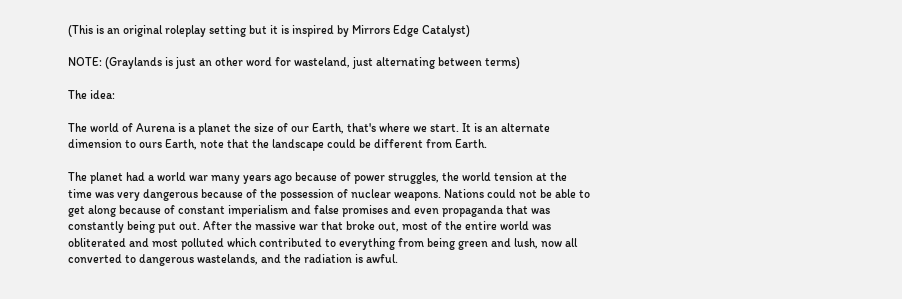(This is an original roleplay setting but it is inspired by Mirrors Edge Catalyst)

NOTE: (Graylands is just an other word for wasteland, just alternating between terms)

The idea:

The world of Aurena is a planet the size of our Earth, that's where we start. It is an alternate dimension to ours Earth, note that the landscape could be different from Earth.

The planet had a world war many years ago because of power struggles, the world tension at the time was very dangerous because of the possession of nuclear weapons. Nations could not be able to get along because of constant imperialism and false promises and even propaganda that was constantly being put out. After the massive war that broke out, most of the entire world was obliterated and most polluted which contributed to everything from being green and lush, now all converted to dangerous wastelands, and the radiation is awful.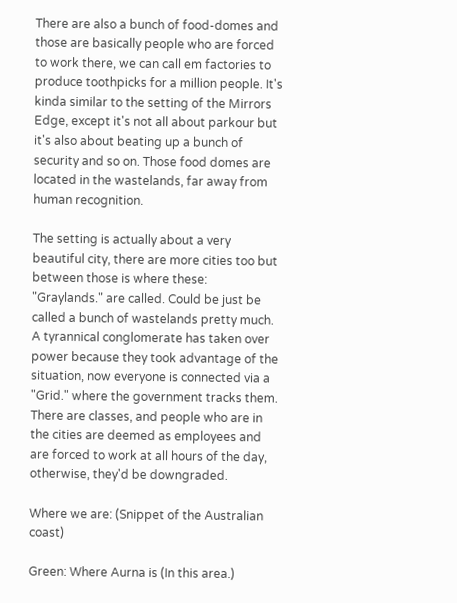There are also a bunch of food-domes and those are basically people who are forced to work there, we can call em factories to produce toothpicks for a million people. It's kinda similar to the setting of the Mirrors Edge, except it's not all about parkour but it's also about beating up a bunch of security and so on. Those food domes are located in the wastelands, far away from human recognition.

The setting is actually about a very beautiful city, there are more cities too but between those is where these: "Graylands." are called. Could be just be called a bunch of wastelands pretty much. A tyrannical conglomerate has taken over power because they took advantage of the situation, now everyone is connected via a "Grid." where the government tracks them. There are classes, and people who are in the cities are deemed as employees and are forced to work at all hours of the day, otherwise, they'd be downgraded.

Where we are: (Snippet of the Australian coast)

Green: Where Aurna is (In this area.)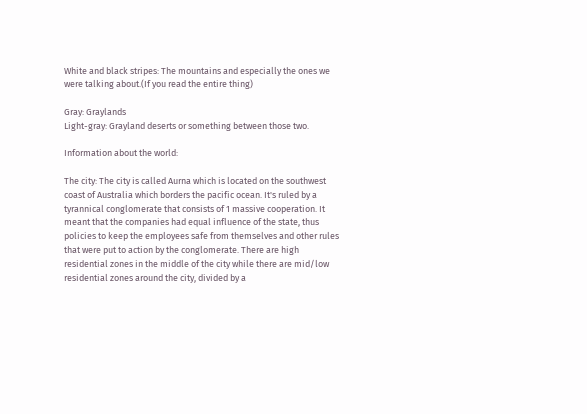White and black stripes: The mountains and especially the ones we were talking about.(If you read the entire thing)

Gray: Graylands
Light-gray: Grayland deserts or something between those two.

Information about the world:

The city: The city is called Aurna which is located on the southwest coast of Australia which borders the pacific ocean. It's ruled by a tyrannical conglomerate that consists of 1 massive cooperation. It meant that the companies had equal influence of the state, thus policies to keep the employees safe from themselves and other rules that were put to action by the conglomerate. There are high residential zones in the middle of the city while there are mid/low residential zones around the city, divided by a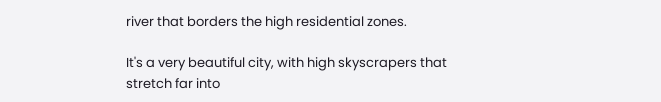river that borders the high residential zones.

It's a very beautiful city, with high skyscrapers that stretch far into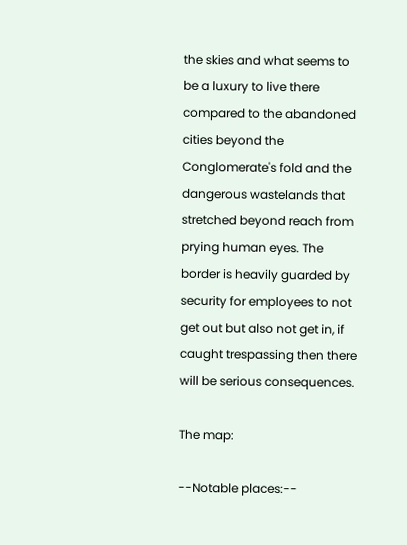the skies and what seems to be a luxury to live there compared to the abandoned cities beyond the Conglomerate's fold and the dangerous wastelands that stretched beyond reach from prying human eyes. The border is heavily guarded by security for employees to not get out but also not get in, if caught trespassing then there will be serious consequences.

The map:

--Notable places:--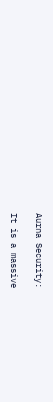Aurna Security:

It is a massive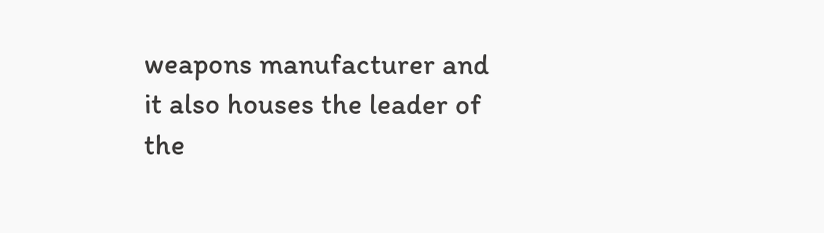weapons manufacturer and it also houses the leader of the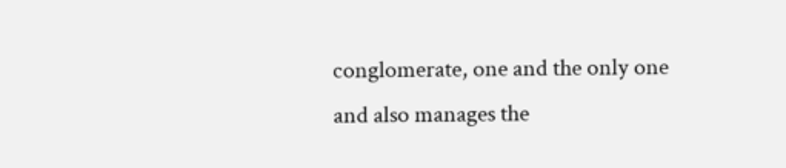conglomerate, one and the only one and also manages the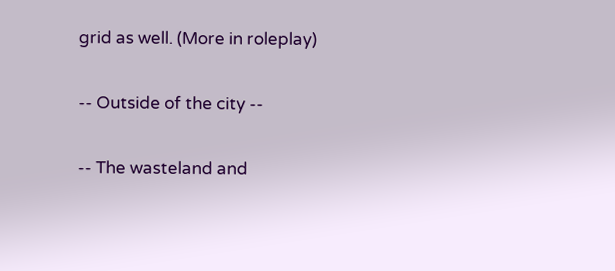grid as well. (More in roleplay)

-- Outside of the city --

-- The wasteland and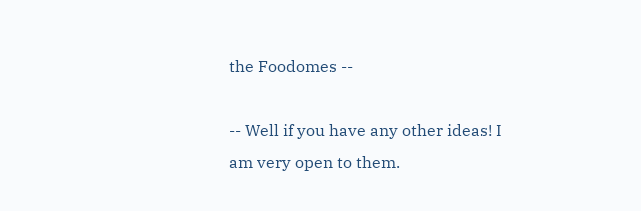the Foodomes --

-- Well if you have any other ideas! I am very open to them.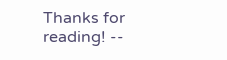Thanks for reading! --